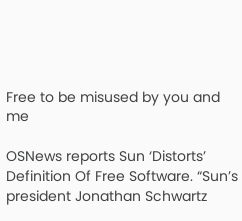Free to be misused by you and me

OSNews reports Sun ‘Distorts’ Definition Of Free Software. “Sun’s president Jonathan Schwartz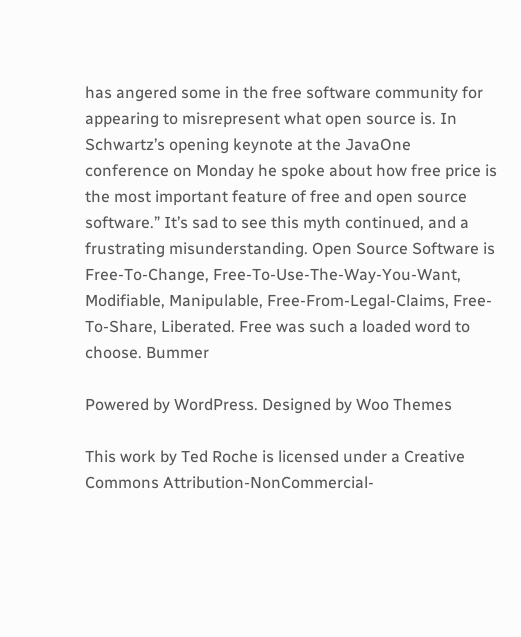has angered some in the free software community for appearing to misrepresent what open source is. In Schwartz’s opening keynote at the JavaOne conference on Monday he spoke about how free price is the most important feature of free and open source software.” It’s sad to see this myth continued, and a frustrating misunderstanding. Open Source Software is Free-To-Change, Free-To-Use-The-Way-You-Want, Modifiable, Manipulable, Free-From-Legal-Claims, Free-To-Share, Liberated. Free was such a loaded word to choose. Bummer

Powered by WordPress. Designed by Woo Themes

This work by Ted Roche is licensed under a Creative Commons Attribution-NonCommercial-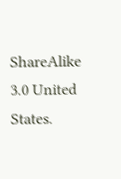ShareAlike 3.0 United States.